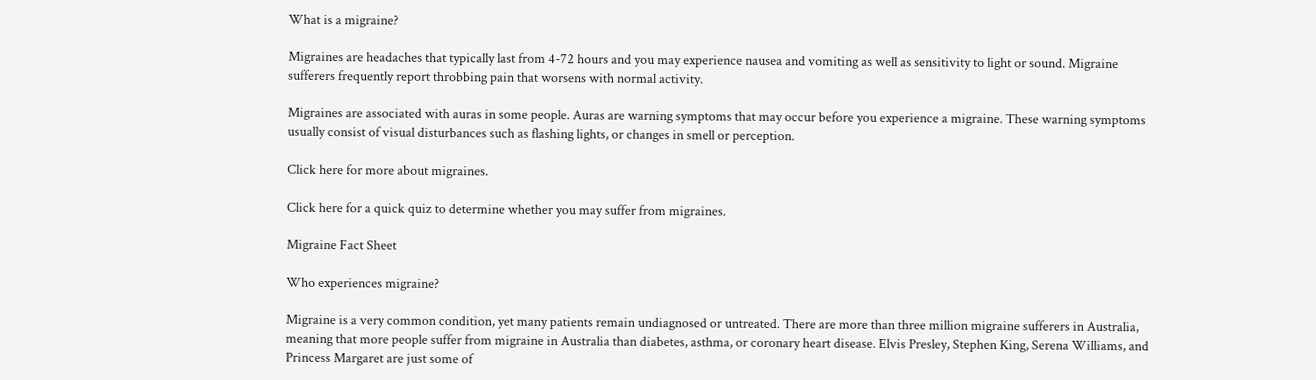What is a migraine?

Migraines are headaches that typically last from 4-72 hours and you may experience nausea and vomiting as well as sensitivity to light or sound. Migraine sufferers frequently report throbbing pain that worsens with normal activity.

Migraines are associated with auras in some people. Auras are warning symptoms that may occur before you experience a migraine. These warning symptoms usually consist of visual disturbances such as flashing lights, or changes in smell or perception.

Click here for more about migraines.

Click here for a quick quiz to determine whether you may suffer from migraines.

Migraine Fact Sheet

Who experiences migraine?

Migraine is a very common condition, yet many patients remain undiagnosed or untreated. There are more than three million migraine sufferers in Australia, meaning that more people suffer from migraine in Australia than diabetes, asthma, or coronary heart disease. Elvis Presley, Stephen King, Serena Williams, and Princess Margaret are just some of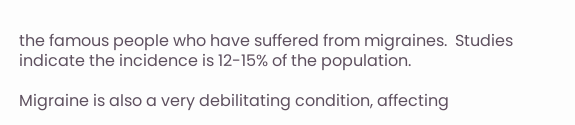the famous people who have suffered from migraines.  Studies indicate the incidence is 12-15% of the population.

Migraine is also a very debilitating condition, affecting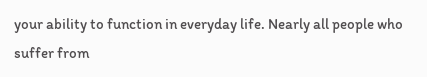your ability to function in everyday life. Nearly all people who suffer from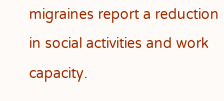migraines report a reduction in social activities and work capacity.